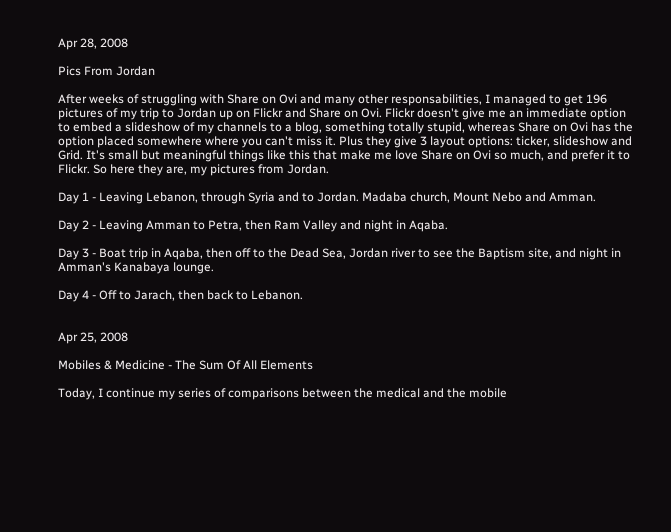Apr 28, 2008

Pics From Jordan

After weeks of struggling with Share on Ovi and many other responsabilities, I managed to get 196 pictures of my trip to Jordan up on Flickr and Share on Ovi. Flickr doesn't give me an immediate option to embed a slideshow of my channels to a blog, something totally stupid, whereas Share on Ovi has the option placed somewhere where you can't miss it. Plus they give 3 layout options: ticker, slideshow and Grid. It's small but meaningful things like this that make me love Share on Ovi so much, and prefer it to Flickr. So here they are, my pictures from Jordan.

Day 1 - Leaving Lebanon, through Syria and to Jordan. Madaba church, Mount Nebo and Amman.

Day 2 - Leaving Amman to Petra, then Ram Valley and night in Aqaba.

Day 3 - Boat trip in Aqaba, then off to the Dead Sea, Jordan river to see the Baptism site, and night in Amman's Kanabaya lounge.

Day 4 - Off to Jarach, then back to Lebanon.


Apr 25, 2008

Mobiles & Medicine - The Sum Of All Elements

Today, I continue my series of comparisons between the medical and the mobile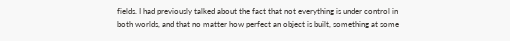fields. I had previously talked about the fact that not everything is under control in both worlds, and that no matter how perfect an object is built, something at some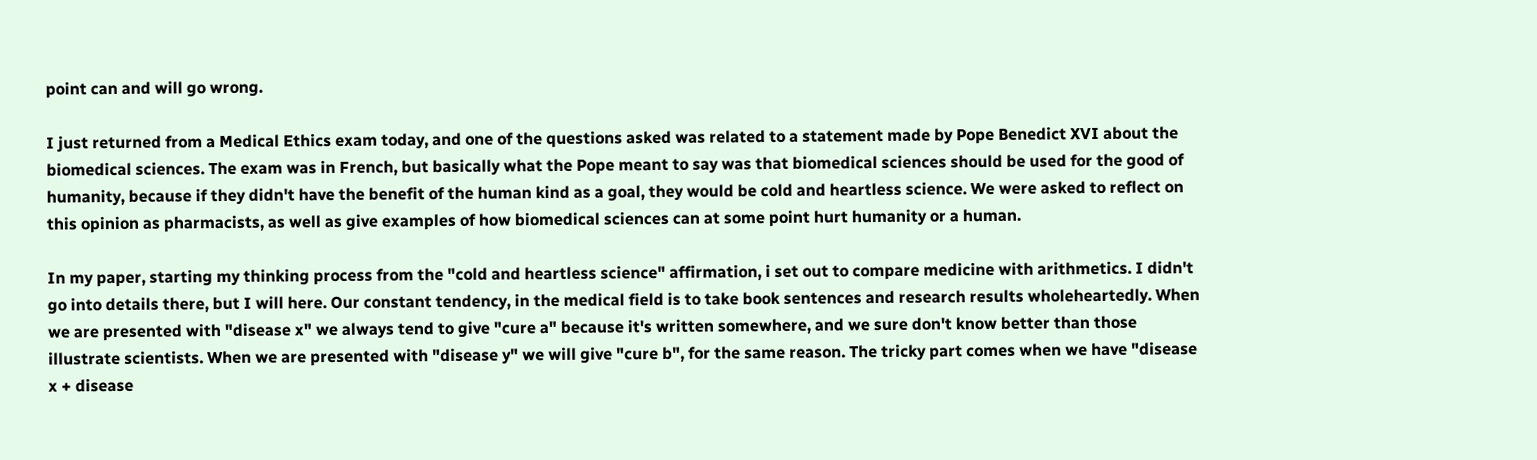point can and will go wrong.

I just returned from a Medical Ethics exam today, and one of the questions asked was related to a statement made by Pope Benedict XVI about the biomedical sciences. The exam was in French, but basically what the Pope meant to say was that biomedical sciences should be used for the good of humanity, because if they didn't have the benefit of the human kind as a goal, they would be cold and heartless science. We were asked to reflect on this opinion as pharmacists, as well as give examples of how biomedical sciences can at some point hurt humanity or a human.

In my paper, starting my thinking process from the "cold and heartless science" affirmation, i set out to compare medicine with arithmetics. I didn't go into details there, but I will here. Our constant tendency, in the medical field is to take book sentences and research results wholeheartedly. When we are presented with "disease x" we always tend to give "cure a" because it's written somewhere, and we sure don't know better than those illustrate scientists. When we are presented with "disease y" we will give "cure b", for the same reason. The tricky part comes when we have "disease x + disease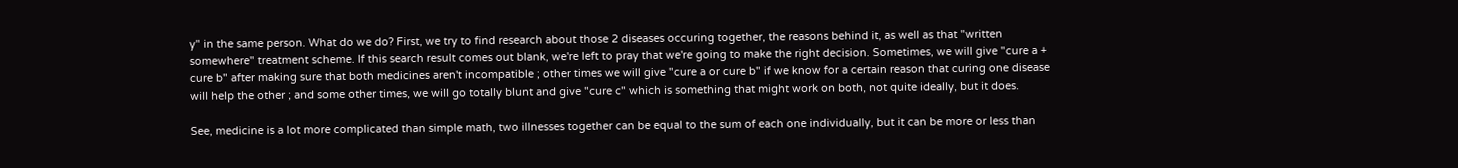y" in the same person. What do we do? First, we try to find research about those 2 diseases occuring together, the reasons behind it, as well as that "written somewhere" treatment scheme. If this search result comes out blank, we're left to pray that we're going to make the right decision. Sometimes, we will give "cure a + cure b" after making sure that both medicines aren't incompatible ; other times we will give "cure a or cure b" if we know for a certain reason that curing one disease will help the other ; and some other times, we will go totally blunt and give "cure c" which is something that might work on both, not quite ideally, but it does.

See, medicine is a lot more complicated than simple math, two illnesses together can be equal to the sum of each one individually, but it can be more or less than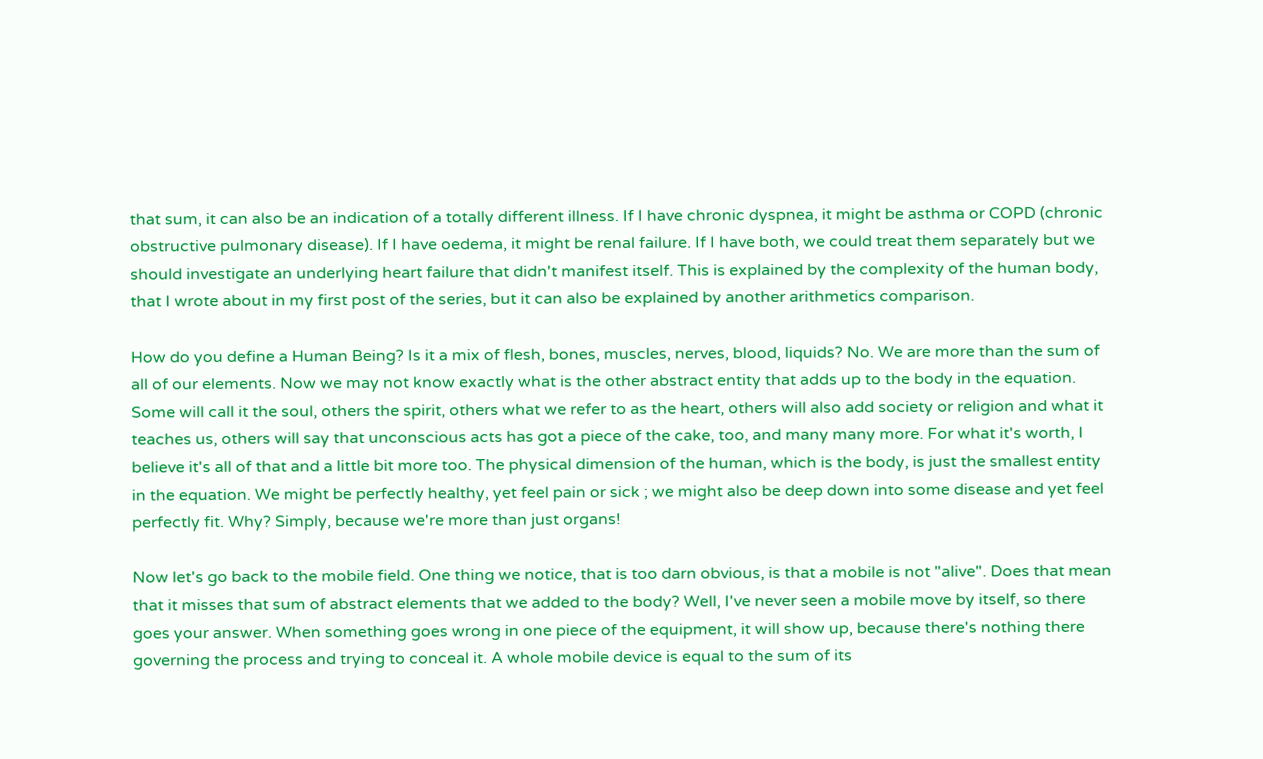that sum, it can also be an indication of a totally different illness. If I have chronic dyspnea, it might be asthma or COPD (chronic obstructive pulmonary disease). If I have oedema, it might be renal failure. If I have both, we could treat them separately but we should investigate an underlying heart failure that didn't manifest itself. This is explained by the complexity of the human body, that I wrote about in my first post of the series, but it can also be explained by another arithmetics comparison.

How do you define a Human Being? Is it a mix of flesh, bones, muscles, nerves, blood, liquids? No. We are more than the sum of all of our elements. Now we may not know exactly what is the other abstract entity that adds up to the body in the equation. Some will call it the soul, others the spirit, others what we refer to as the heart, others will also add society or religion and what it teaches us, others will say that unconscious acts has got a piece of the cake, too, and many many more. For what it's worth, I believe it's all of that and a little bit more too. The physical dimension of the human, which is the body, is just the smallest entity in the equation. We might be perfectly healthy, yet feel pain or sick ; we might also be deep down into some disease and yet feel perfectly fit. Why? Simply, because we're more than just organs!

Now let's go back to the mobile field. One thing we notice, that is too darn obvious, is that a mobile is not "alive". Does that mean that it misses that sum of abstract elements that we added to the body? Well, I've never seen a mobile move by itself, so there goes your answer. When something goes wrong in one piece of the equipment, it will show up, because there's nothing there governing the process and trying to conceal it. A whole mobile device is equal to the sum of its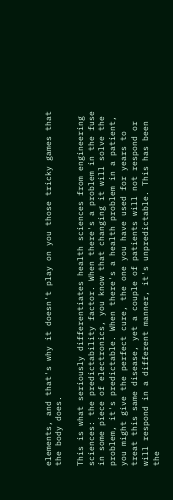elements, and that's why it doesn't play on you those tricky games that the body does.

This is what seriously differentiates health sciences from engineering sciences: the predictability factor. When there's a problem in the fuse in some piece of electronics, you know that changing it will solve the problem, it's predictable. When there's a health problem in a patient, you might give the perfect cure, the one you have used for years to treat this same disease, yet a couple of patients will not respond or will respond in a different manner, it's unpredictable. This has been the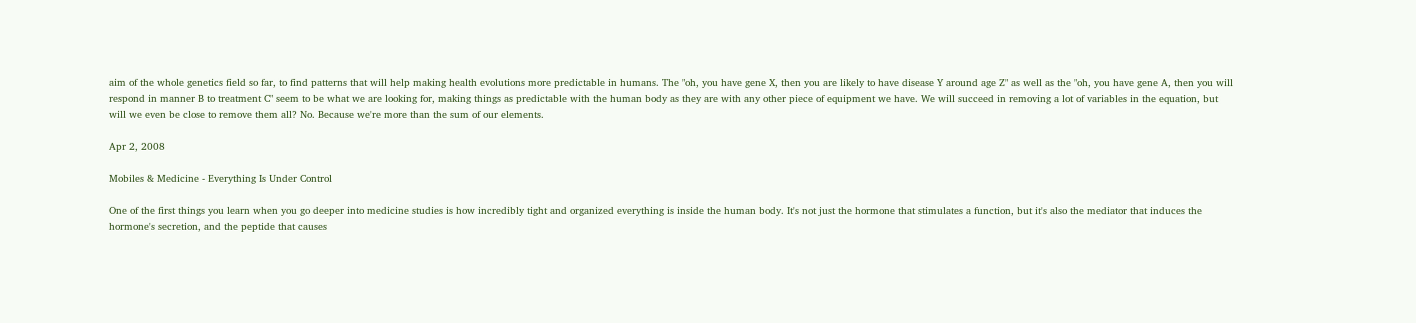aim of the whole genetics field so far, to find patterns that will help making health evolutions more predictable in humans. The "oh, you have gene X, then you are likely to have disease Y around age Z" as well as the "oh, you have gene A, then you will respond in manner B to treatment C" seem to be what we are looking for, making things as predictable with the human body as they are with any other piece of equipment we have. We will succeed in removing a lot of variables in the equation, but will we even be close to remove them all? No. Because we're more than the sum of our elements.

Apr 2, 2008

Mobiles & Medicine - Everything Is Under Control

One of the first things you learn when you go deeper into medicine studies is how incredibly tight and organized everything is inside the human body. It's not just the hormone that stimulates a function, but it's also the mediator that induces the hormone's secretion, and the peptide that causes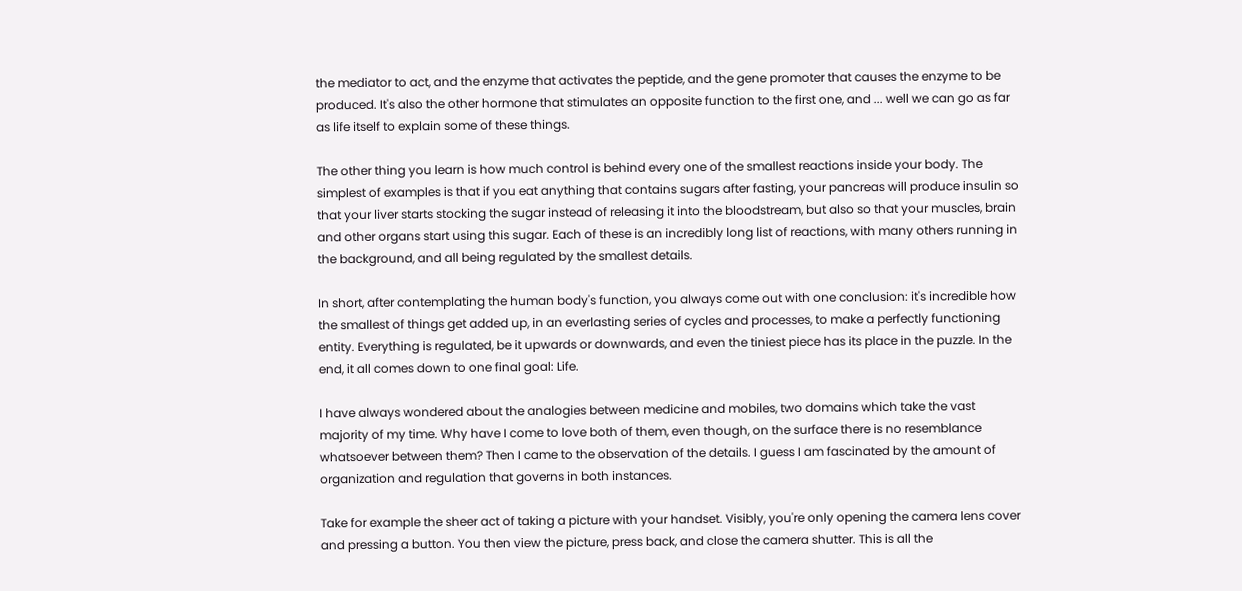the mediator to act, and the enzyme that activates the peptide, and the gene promoter that causes the enzyme to be produced. It's also the other hormone that stimulates an opposite function to the first one, and ... well we can go as far as life itself to explain some of these things.

The other thing you learn is how much control is behind every one of the smallest reactions inside your body. The simplest of examples is that if you eat anything that contains sugars after fasting, your pancreas will produce insulin so that your liver starts stocking the sugar instead of releasing it into the bloodstream, but also so that your muscles, brain and other organs start using this sugar. Each of these is an incredibly long list of reactions, with many others running in the background, and all being regulated by the smallest details.

In short, after contemplating the human body's function, you always come out with one conclusion: it's incredible how the smallest of things get added up, in an everlasting series of cycles and processes, to make a perfectly functioning entity. Everything is regulated, be it upwards or downwards, and even the tiniest piece has its place in the puzzle. In the end, it all comes down to one final goal: Life.

I have always wondered about the analogies between medicine and mobiles, two domains which take the vast majority of my time. Why have I come to love both of them, even though, on the surface there is no resemblance whatsoever between them? Then I came to the observation of the details. I guess I am fascinated by the amount of organization and regulation that governs in both instances.

Take for example the sheer act of taking a picture with your handset. Visibly, you're only opening the camera lens cover and pressing a button. You then view the picture, press back, and close the camera shutter. This is all the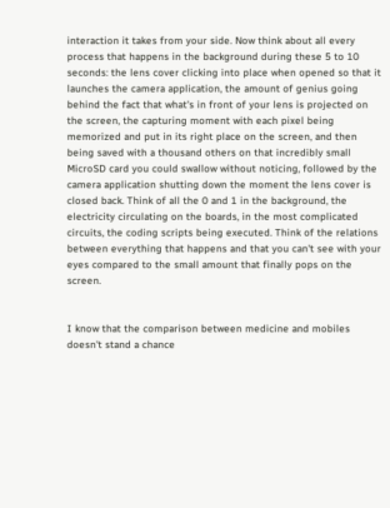interaction it takes from your side. Now think about all every process that happens in the background during these 5 to 10 seconds: the lens cover clicking into place when opened so that it launches the camera application, the amount of genius going behind the fact that what's in front of your lens is projected on the screen, the capturing moment with each pixel being memorized and put in its right place on the screen, and then being saved with a thousand others on that incredibly small MicroSD card you could swallow without noticing, followed by the camera application shutting down the moment the lens cover is closed back. Think of all the 0 and 1 in the background, the electricity circulating on the boards, in the most complicated circuits, the coding scripts being executed. Think of the relations between everything that happens and that you can't see with your eyes compared to the small amount that finally pops on the screen.


I know that the comparison between medicine and mobiles doesn't stand a chance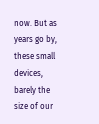now. But as years go by, these small devices, barely the size of our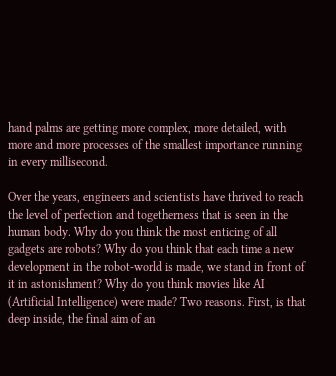hand palms are getting more complex, more detailed, with more and more processes of the smallest importance running in every millisecond.

Over the years, engineers and scientists have thrived to reach the level of perfection and togetherness that is seen in the human body. Why do you think the most enticing of all gadgets are robots? Why do you think that each time a new development in the robot-world is made, we stand in front of it in astonishment? Why do you think movies like AI (Artificial Intelligence) were made? Two reasons. First, is that deep inside, the final aim of an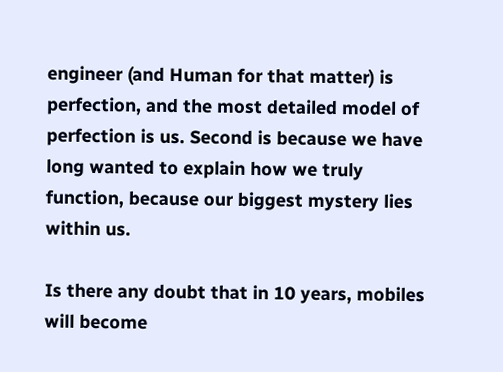engineer (and Human for that matter) is perfection, and the most detailed model of perfection is us. Second is because we have long wanted to explain how we truly function, because our biggest mystery lies within us.

Is there any doubt that in 10 years, mobiles will become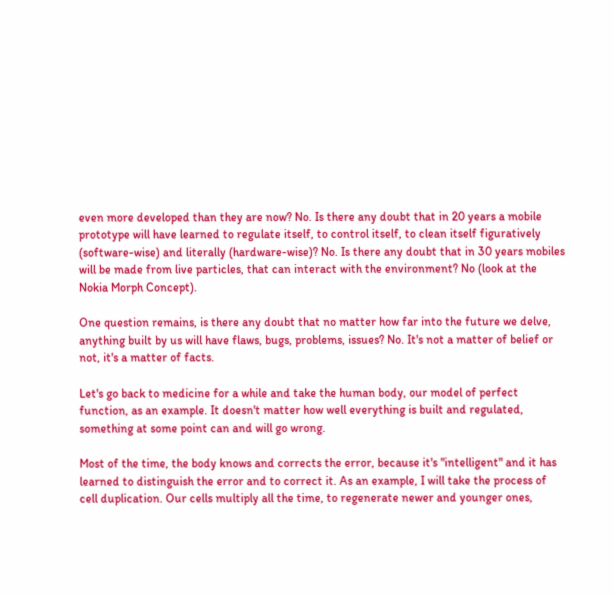even more developed than they are now? No. Is there any doubt that in 20 years a mobile prototype will have learned to regulate itself, to control itself, to clean itself figuratively (software-wise) and literally (hardware-wise)? No. Is there any doubt that in 30 years mobiles will be made from live particles, that can interact with the environment? No (look at the Nokia Morph Concept).

One question remains, is there any doubt that no matter how far into the future we delve, anything built by us will have flaws, bugs, problems, issues? No. It's not a matter of belief or not, it's a matter of facts.

Let's go back to medicine for a while and take the human body, our model of perfect function, as an example. It doesn't matter how well everything is built and regulated, something at some point can and will go wrong.

Most of the time, the body knows and corrects the error, because it's "intelligent" and it has learned to distinguish the error and to correct it. As an example, I will take the process of cell duplication. Our cells multiply all the time, to regenerate newer and younger ones,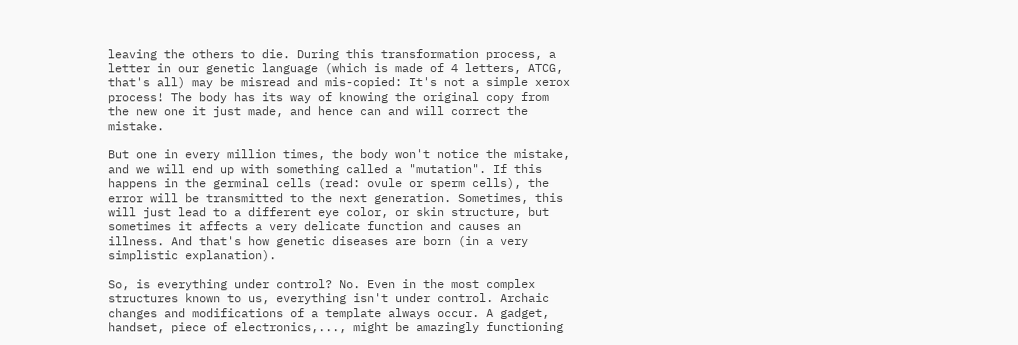leaving the others to die. During this transformation process, a letter in our genetic language (which is made of 4 letters, ATCG, that's all) may be misread and mis-copied: It's not a simple xerox process! The body has its way of knowing the original copy from the new one it just made, and hence can and will correct the mistake.

But one in every million times, the body won't notice the mistake, and we will end up with something called a "mutation". If this happens in the germinal cells (read: ovule or sperm cells), the error will be transmitted to the next generation. Sometimes, this will just lead to a different eye color, or skin structure, but sometimes it affects a very delicate function and causes an illness. And that's how genetic diseases are born (in a very simplistic explanation).

So, is everything under control? No. Even in the most complex structures known to us, everything isn't under control. Archaic changes and modifications of a template always occur. A gadget, handset, piece of electronics,..., might be amazingly functioning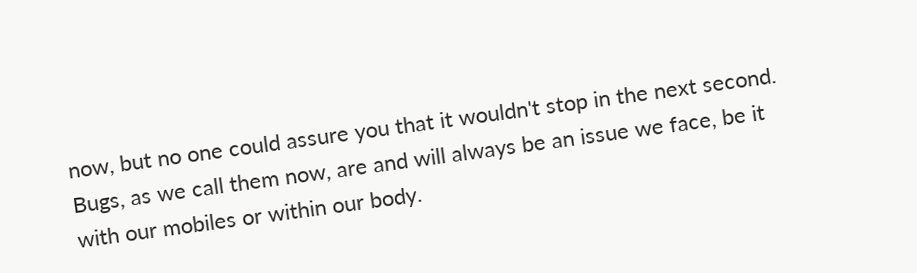now, but no one could assure you that it wouldn't stop in the next second. Bugs, as we call them now, are and will always be an issue we face, be it with our mobiles or within our body.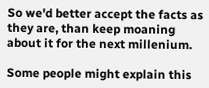So we'd better accept the facts as they are, than keep moaning about it for the next millenium.

Some people might explain this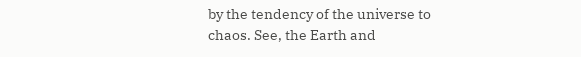by the tendency of the universe to chaos. See, the Earth and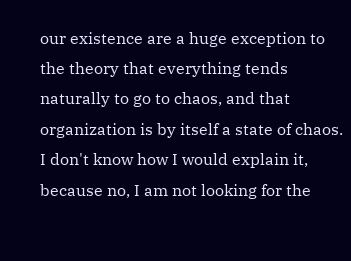our existence are a huge exception to the theory that everything tends naturally to go to chaos, and that organization is by itself a state of chaos. I don't know how I would explain it, because no, I am not looking for the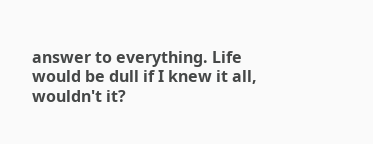answer to everything. Life would be dull if I knew it all, wouldn't it?